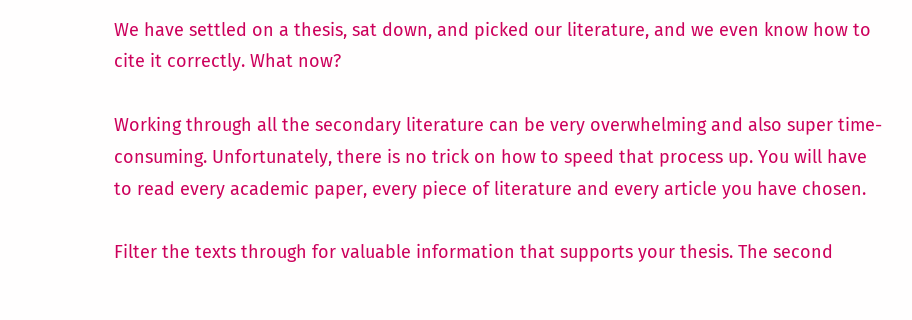We have settled on a thesis, sat down, and picked our literature, and we even know how to cite it correctly. What now?

Working through all the secondary literature can be very overwhelming and also super time-consuming. Unfortunately, there is no trick on how to speed that process up. You will have to read every academic paper, every piece of literature and every article you have chosen.

Filter the texts through for valuable information that supports your thesis. The second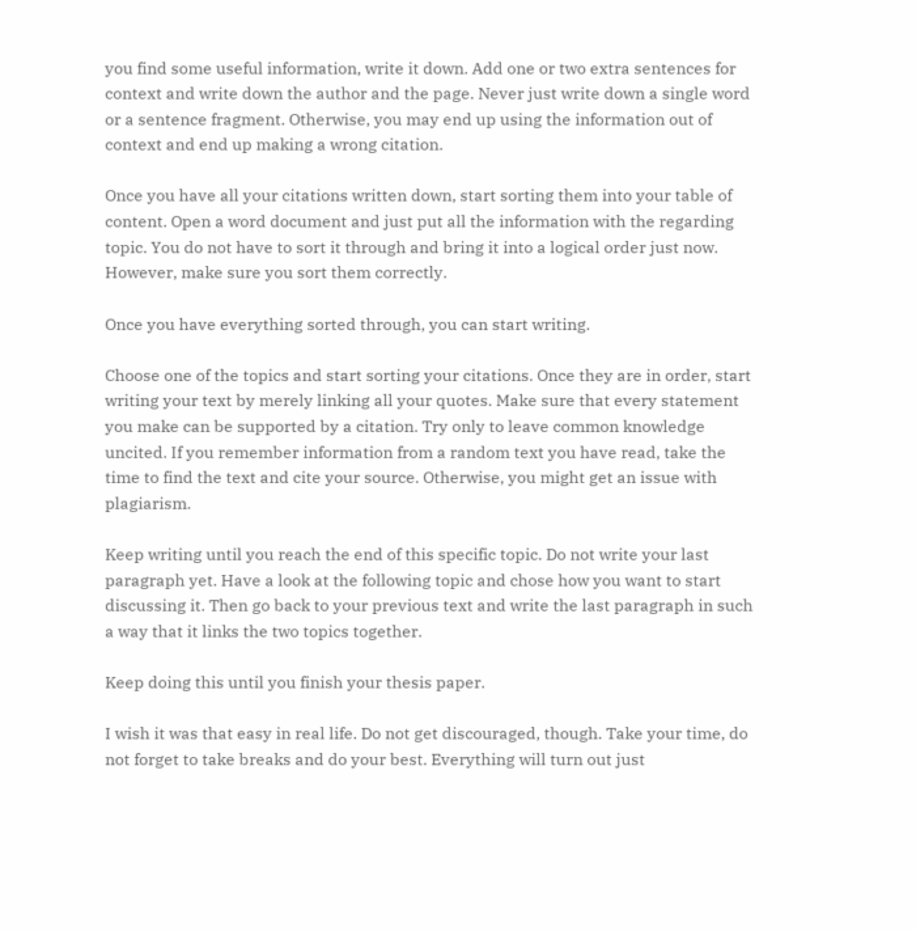you find some useful information, write it down. Add one or two extra sentences for context and write down the author and the page. Never just write down a single word or a sentence fragment. Otherwise, you may end up using the information out of context and end up making a wrong citation.

Once you have all your citations written down, start sorting them into your table of content. Open a word document and just put all the information with the regarding topic. You do not have to sort it through and bring it into a logical order just now. However, make sure you sort them correctly.

Once you have everything sorted through, you can start writing.

Choose one of the topics and start sorting your citations. Once they are in order, start writing your text by merely linking all your quotes. Make sure that every statement you make can be supported by a citation. Try only to leave common knowledge uncited. If you remember information from a random text you have read, take the time to find the text and cite your source. Otherwise, you might get an issue with plagiarism.

Keep writing until you reach the end of this specific topic. Do not write your last paragraph yet. Have a look at the following topic and chose how you want to start discussing it. Then go back to your previous text and write the last paragraph in such a way that it links the two topics together.

Keep doing this until you finish your thesis paper.

I wish it was that easy in real life. Do not get discouraged, though. Take your time, do not forget to take breaks and do your best. Everything will turn out just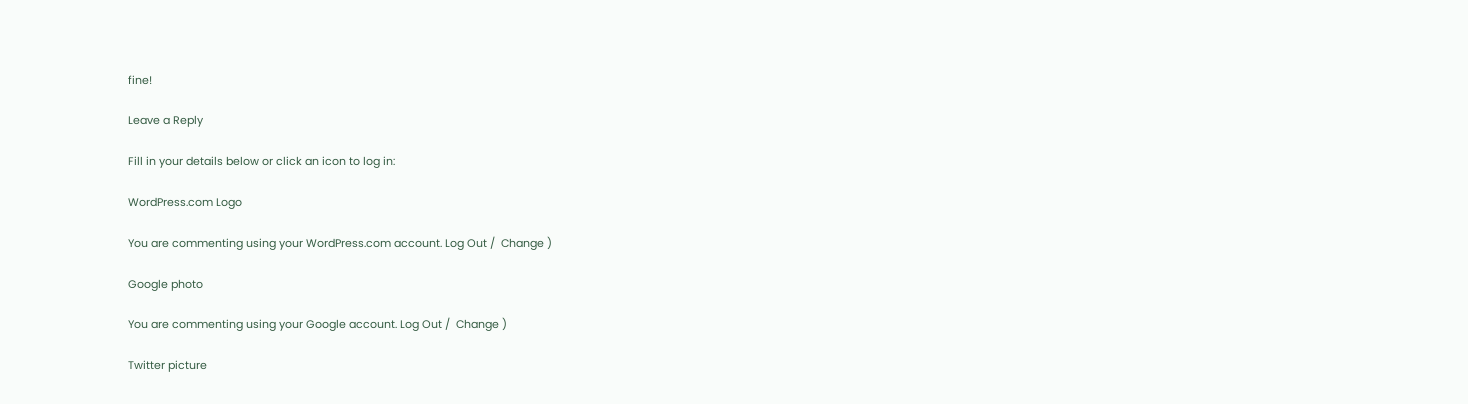fine!

Leave a Reply

Fill in your details below or click an icon to log in:

WordPress.com Logo

You are commenting using your WordPress.com account. Log Out /  Change )

Google photo

You are commenting using your Google account. Log Out /  Change )

Twitter picture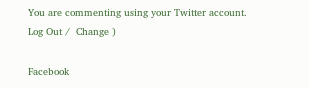You are commenting using your Twitter account. Log Out /  Change )

Facebook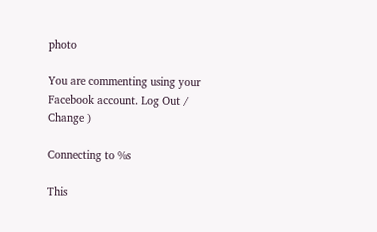photo

You are commenting using your Facebook account. Log Out /  Change )

Connecting to %s

This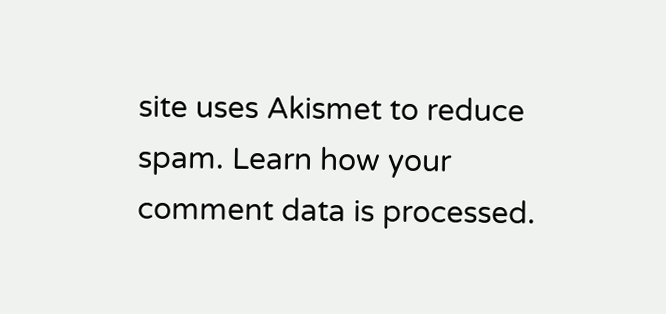site uses Akismet to reduce spam. Learn how your comment data is processed.